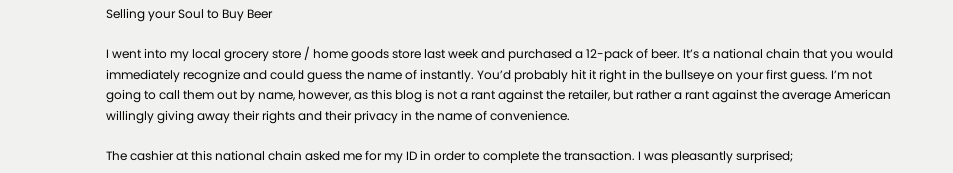Selling your Soul to Buy Beer

I went into my local grocery store / home goods store last week and purchased a 12-pack of beer. It’s a national chain that you would immediately recognize and could guess the name of instantly. You’d probably hit it right in the bullseye on your first guess. I’m not going to call them out by name, however, as this blog is not a rant against the retailer, but rather a rant against the average American willingly giving away their rights and their privacy in the name of convenience.

The cashier at this national chain asked me for my ID in order to complete the transaction. I was pleasantly surprised;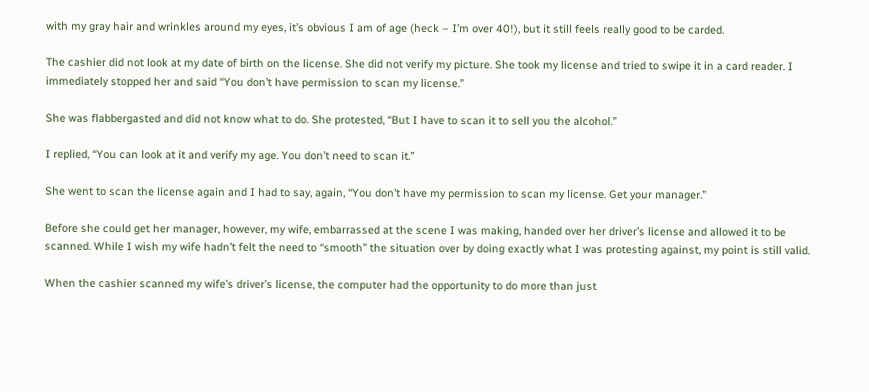with my gray hair and wrinkles around my eyes, it’s obvious I am of age (heck – I’m over 40!), but it still feels really good to be carded.

The cashier did not look at my date of birth on the license. She did not verify my picture. She took my license and tried to swipe it in a card reader. I immediately stopped her and said “You don’t have permission to scan my license.”

She was flabbergasted and did not know what to do. She protested, “But I have to scan it to sell you the alcohol.”

I replied, “You can look at it and verify my age. You don’t need to scan it.”

She went to scan the license again and I had to say, again, “You don’t have my permission to scan my license. Get your manager.”

Before she could get her manager, however, my wife, embarrassed at the scene I was making, handed over her driver’s license and allowed it to be scanned. While I wish my wife hadn’t felt the need to “smooth” the situation over by doing exactly what I was protesting against, my point is still valid.

When the cashier scanned my wife’s driver’s license, the computer had the opportunity to do more than just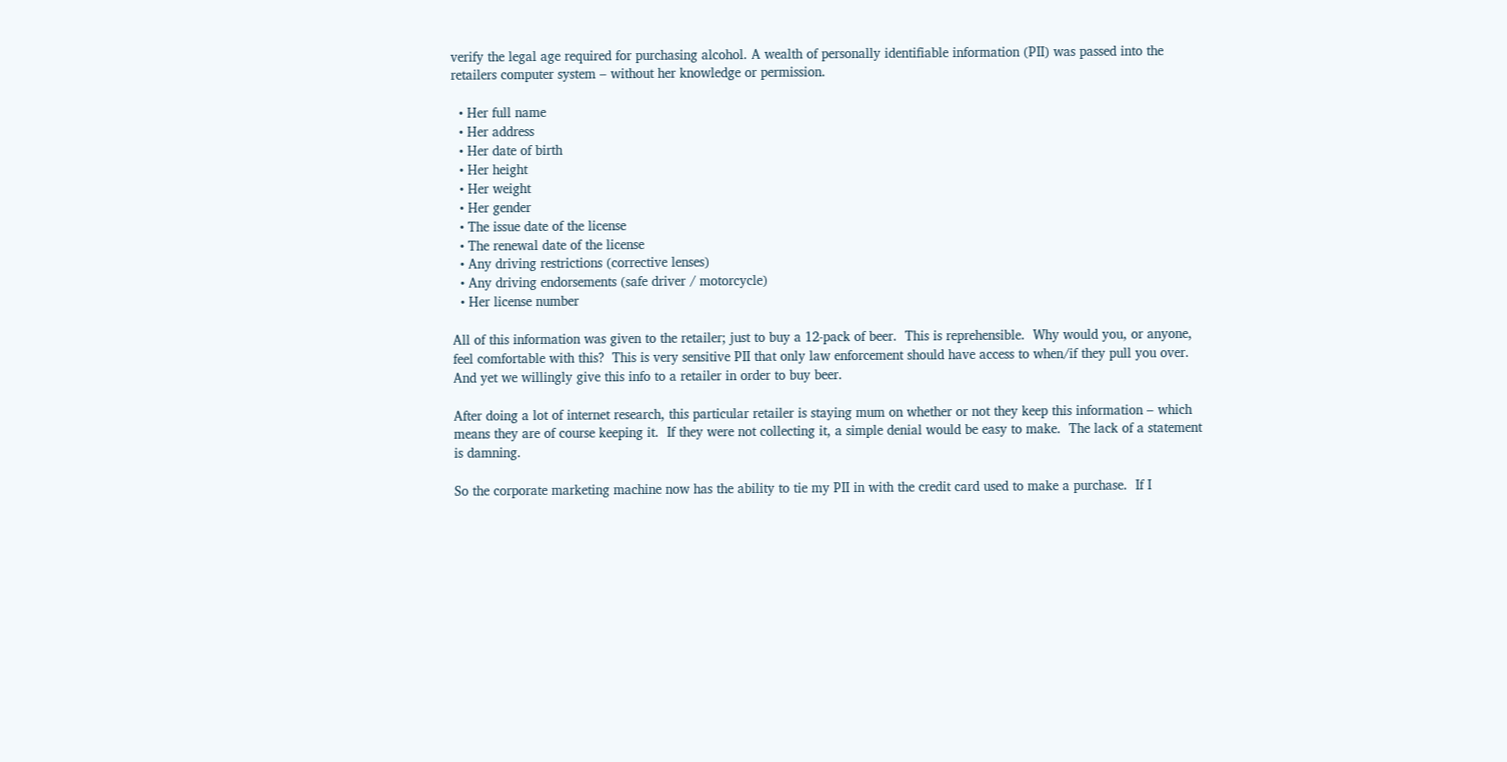verify the legal age required for purchasing alcohol. A wealth of personally identifiable information (PII) was passed into the retailers computer system – without her knowledge or permission.

  • Her full name
  • Her address
  • Her date of birth
  • Her height
  • Her weight
  • Her gender
  • The issue date of the license
  • The renewal date of the license
  • Any driving restrictions (corrective lenses)
  • Any driving endorsements (safe driver / motorcycle)
  • Her license number

All of this information was given to the retailer; just to buy a 12-pack of beer.  This is reprehensible.  Why would you, or anyone, feel comfortable with this?  This is very sensitive PII that only law enforcement should have access to when/if they pull you over.  And yet we willingly give this info to a retailer in order to buy beer.

After doing a lot of internet research, this particular retailer is staying mum on whether or not they keep this information – which means they are of course keeping it.  If they were not collecting it, a simple denial would be easy to make.  The lack of a statement is damning.

So the corporate marketing machine now has the ability to tie my PII in with the credit card used to make a purchase.  If I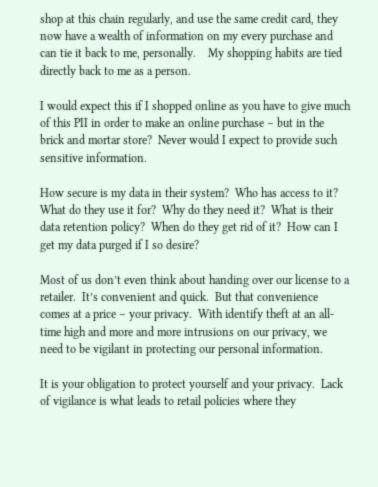shop at this chain regularly, and use the same credit card, they now have a wealth of information on my every purchase and can tie it back to me, personally.    My shopping habits are tied directly back to me as a person.

I would expect this if I shopped online as you have to give much of this PII in order to make an online purchase – but in the brick and mortar store?  Never would I expect to provide such sensitive information.

How secure is my data in their system?  Who has access to it?  What do they use it for?  Why do they need it?  What is their data retention policy?  When do they get rid of it?  How can I get my data purged if I so desire?

Most of us don’t even think about handing over our license to a retailer.  It’s convenient and quick.  But that convenience comes at a price – your privacy.  With identify theft at an all-time high and more and more intrusions on our privacy, we need to be vigilant in protecting our personal information.

It is your obligation to protect yourself and your privacy.  Lack of vigilance is what leads to retail policies where they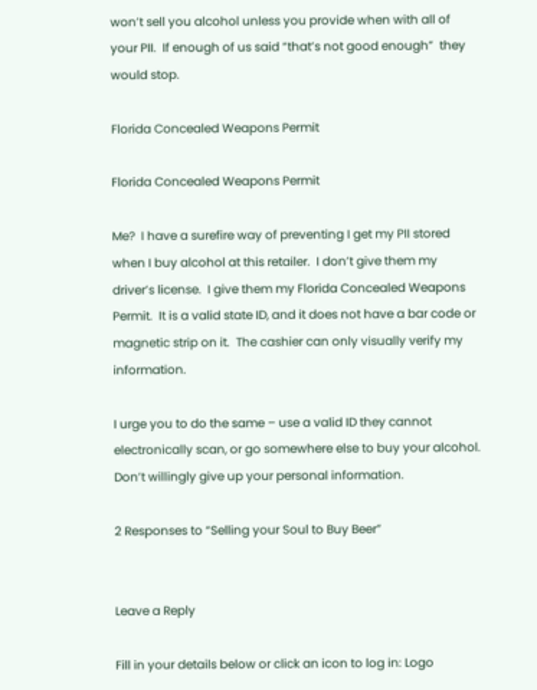won’t sell you alcohol unless you provide when with all of your PII.  If enough of us said “that’s not good enough”  they would stop.

Florida Concealed Weapons Permit

Florida Concealed Weapons Permit

Me?  I have a surefire way of preventing I get my PII stored when I buy alcohol at this retailer.  I don’t give them my driver’s license.  I give them my Florida Concealed Weapons Permit.  It is a valid state ID, and it does not have a bar code or magnetic strip on it.  The cashier can only visually verify my information.

I urge you to do the same – use a valid ID they cannot electronically scan, or go somewhere else to buy your alcohol.  Don’t willingly give up your personal information.

2 Responses to “Selling your Soul to Buy Beer”


Leave a Reply

Fill in your details below or click an icon to log in: Logo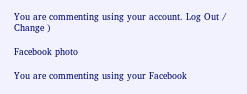You are commenting using your account. Log Out /  Change )

Facebook photo

You are commenting using your Facebook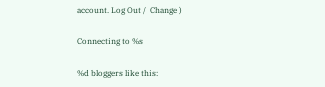account. Log Out /  Change )

Connecting to %s

%d bloggers like this: